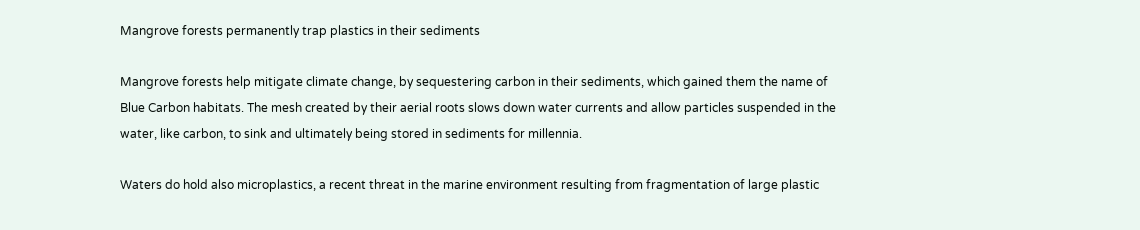Mangrove forests permanently trap plastics in their sediments

Mangrove forests help mitigate climate change, by sequestering carbon in their sediments, which gained them the name of Blue Carbon habitats. The mesh created by their aerial roots slows down water currents and allow particles suspended in the water, like carbon, to sink and ultimately being stored in sediments for millennia.

Waters do hold also microplastics, a recent threat in the marine environment resulting from fragmentation of large plastic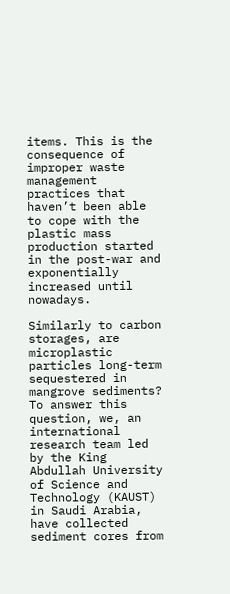items. This is the consequence of improper waste management practices that haven’t been able to cope with the plastic mass production started in the post-war and exponentially increased until nowadays.

Similarly to carbon storages, are microplastic particles long-term sequestered in mangrove sediments? To answer this question, we, an international research team led by the King Abdullah University of Science and Technology (KAUST) in Saudi Arabia, have collected sediment cores from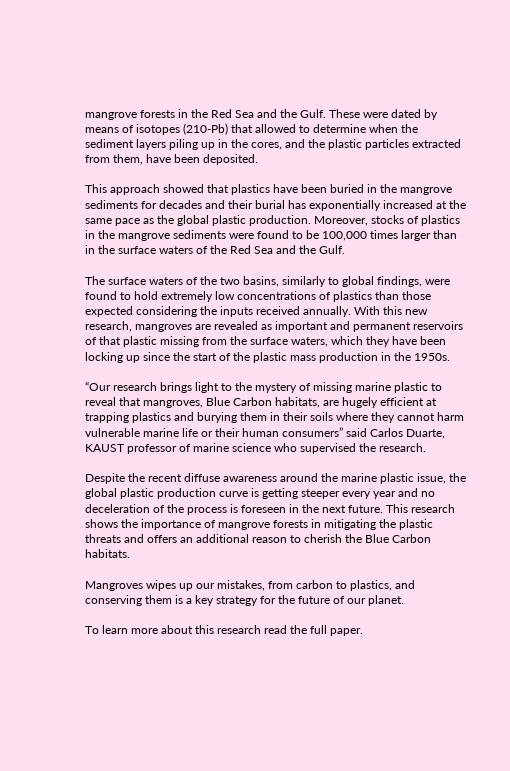mangrove forests in the Red Sea and the Gulf. These were dated by means of isotopes (210-Pb) that allowed to determine when the sediment layers piling up in the cores, and the plastic particles extracted from them, have been deposited.

This approach showed that plastics have been buried in the mangrove sediments for decades and their burial has exponentially increased at the same pace as the global plastic production. Moreover, stocks of plastics in the mangrove sediments were found to be 100,000 times larger than in the surface waters of the Red Sea and the Gulf.

The surface waters of the two basins, similarly to global findings, were found to hold extremely low concentrations of plastics than those expected considering the inputs received annually. With this new research, mangroves are revealed as important and permanent reservoirs of that plastic missing from the surface waters, which they have been locking up since the start of the plastic mass production in the 1950s.

“Our research brings light to the mystery of missing marine plastic to reveal that mangroves, Blue Carbon habitats, are hugely efficient at trapping plastics and burying them in their soils where they cannot harm vulnerable marine life or their human consumers” said Carlos Duarte, KAUST professor of marine science who supervised the research.

Despite the recent diffuse awareness around the marine plastic issue, the global plastic production curve is getting steeper every year and no deceleration of the process is foreseen in the next future. This research shows the importance of mangrove forests in mitigating the plastic threats and offers an additional reason to cherish the Blue Carbon habitats.

Mangroves wipes up our mistakes, from carbon to plastics, and conserving them is a key strategy for the future of our planet.

To learn more about this research read the full paper.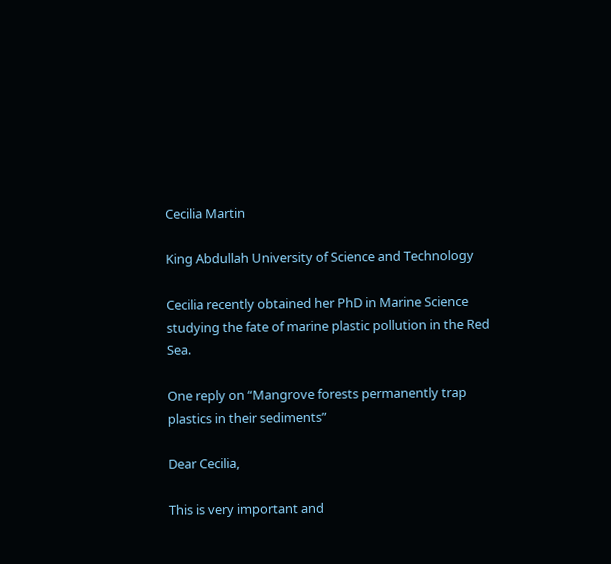Cecilia Martin

King Abdullah University of Science and Technology

Cecilia recently obtained her PhD in Marine Science studying the fate of marine plastic pollution in the Red Sea.

One reply on “Mangrove forests permanently trap plastics in their sediments”

Dear Cecilia,

This is very important and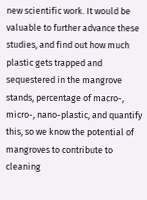new scientific work. It would be valuable to further advance these studies, and find out how much plastic gets trapped and sequestered in the mangrove stands, percentage of macro-, micro-, nano-plastic, and quantify this, so we know the potential of mangroves to contribute to cleaning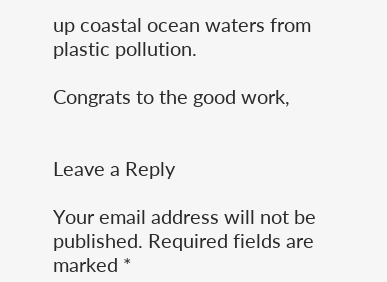up coastal ocean waters from plastic pollution.

Congrats to the good work,


Leave a Reply

Your email address will not be published. Required fields are marked *